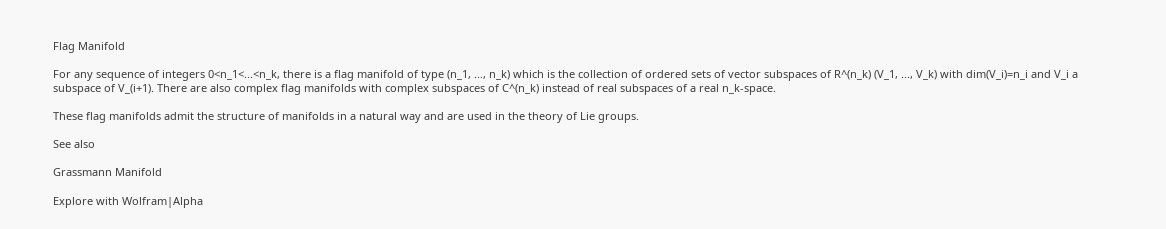Flag Manifold

For any sequence of integers 0<n_1<...<n_k, there is a flag manifold of type (n_1, ..., n_k) which is the collection of ordered sets of vector subspaces of R^(n_k) (V_1, ..., V_k) with dim(V_i)=n_i and V_i a subspace of V_(i+1). There are also complex flag manifolds with complex subspaces of C^(n_k) instead of real subspaces of a real n_k-space.

These flag manifolds admit the structure of manifolds in a natural way and are used in the theory of Lie groups.

See also

Grassmann Manifold

Explore with Wolfram|Alpha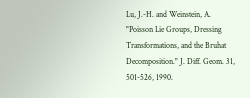Lu, J.-H. and Weinstein, A. "Poisson Lie Groups, Dressing Transformations, and the Bruhat Decomposition." J. Diff. Geom. 31, 501-526, 1990.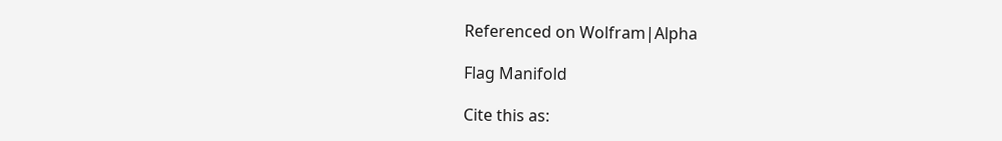Referenced on Wolfram|Alpha

Flag Manifold

Cite this as: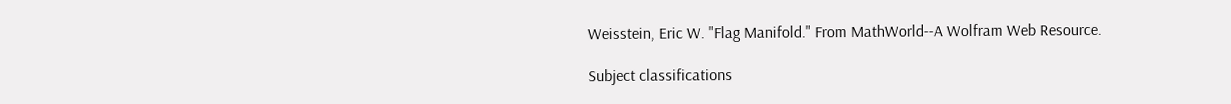Weisstein, Eric W. "Flag Manifold." From MathWorld--A Wolfram Web Resource.

Subject classifications